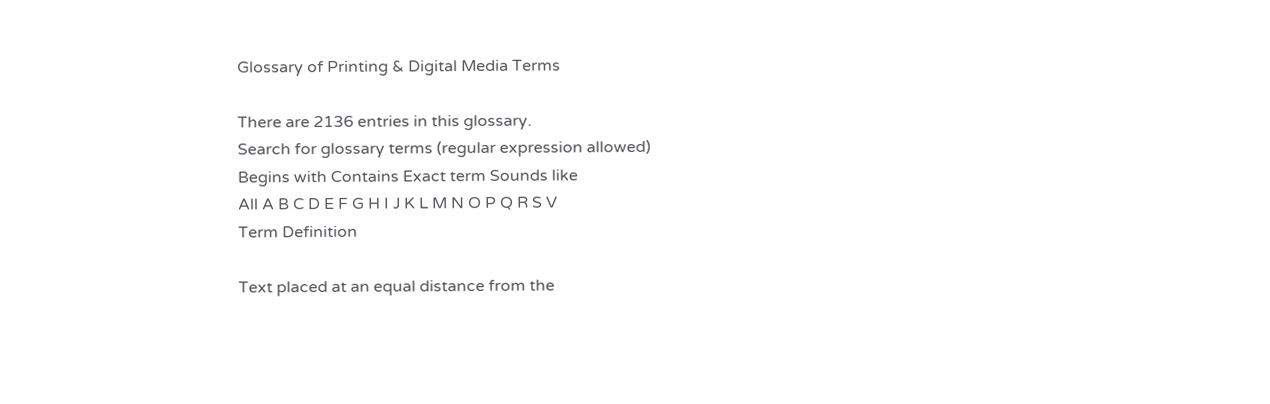Glossary of Printing & Digital Media Terms

There are 2136 entries in this glossary.
Search for glossary terms (regular expression allowed)
Begins with Contains Exact term Sounds like
All A B C D E F G H I J K L M N O P Q R S V
Term Definition

Text placed at an equal distance from the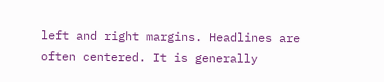left and right margins. Headlines are often centered. It is generally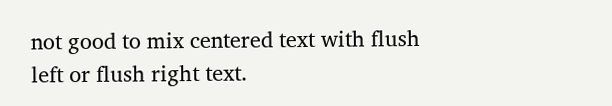not good to mix centered text with flush left or flush right text.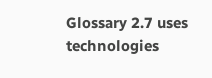Glossary 2.7 uses technologies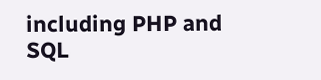including PHP and SQL